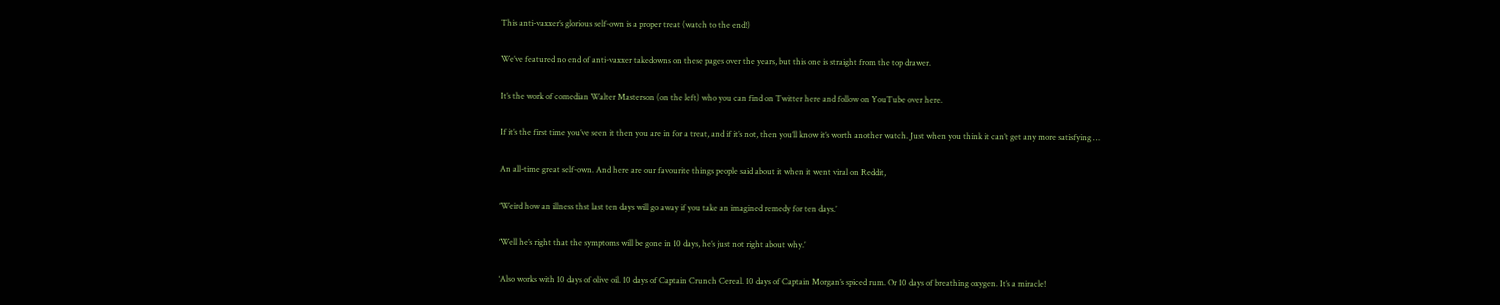This anti-vaxxer’s glorious self-own is a proper treat (watch to the end!)

We’ve featured no end of anti-vaxxer takedowns on these pages over the years, but this one is straight from the top drawer.

It’s the work of comedian Walter Masterson (on the left) who you can find on Twitter here and follow on YouTube over here.

If it’s the first time you’ve seen it then you are in for a treat, and if it’s not, then you’ll know it’s worth another watch. Just when you think it can’t get any more satisfying …

An all-time great self-own. And here are our favourite things people said about it when it went viral on Reddit,

‘Weird how an illness thst last ten days will go away if you take an imagined remedy for ten days.’

‘Well he’s right that the symptoms will be gone in 10 days, he’s just not right about why.’

‘Also works with 10 days of olive oil. 10 days of Captain Crunch Cereal. 10 days of Captain Morgan’s spiced rum. Or 10 days of breathing oxygen. It’s a miracle!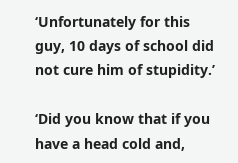‘Unfortunately for this guy, 10 days of school did not cure him of stupidity.’

‘Did you know that if you have a head cold and,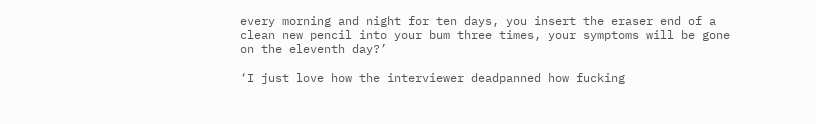every morning and night for ten days, you insert the eraser end of a clean new pencil into your bum three times, your symptoms will be gone on the eleventh day?’

‘I just love how the interviewer deadpanned how fucking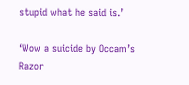stupid what he said is.’

‘Wow a suicide by Occam’s Razor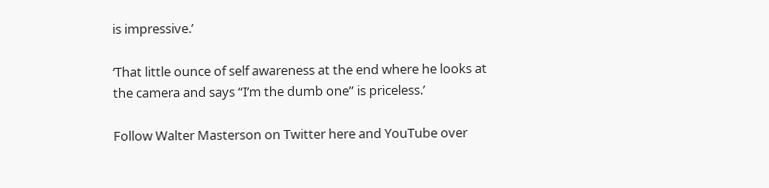is impressive.’

‘That little ounce of self awareness at the end where he looks at the camera and says “I’m the dumb one” is priceless.’

Follow Walter Masterson on Twitter here and YouTube over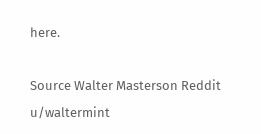here.

Source Walter Masterson Reddit u/waltermint